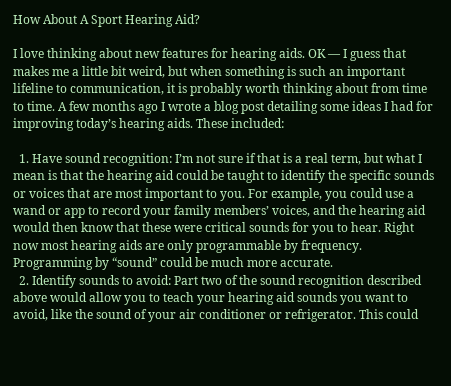How About A Sport Hearing Aid?

I love thinking about new features for hearing aids. OK — I guess that makes me a little bit weird, but when something is such an important lifeline to communication, it is probably worth thinking about from time to time. A few months ago I wrote a blog post detailing some ideas I had for improving today’s hearing aids. These included:

  1. Have sound recognition: I’m not sure if that is a real term, but what I mean is that the hearing aid could be taught to identify the specific sounds or voices that are most important to you. For example, you could use a wand or app to record your family members’ voices, and the hearing aid would then know that these were critical sounds for you to hear. Right now most hearing aids are only programmable by frequency. Programming by “sound” could be much more accurate.
  2. Identify sounds to avoid: Part two of the sound recognition described above would allow you to teach your hearing aid sounds you want to avoid, like the sound of your air conditioner or refrigerator. This could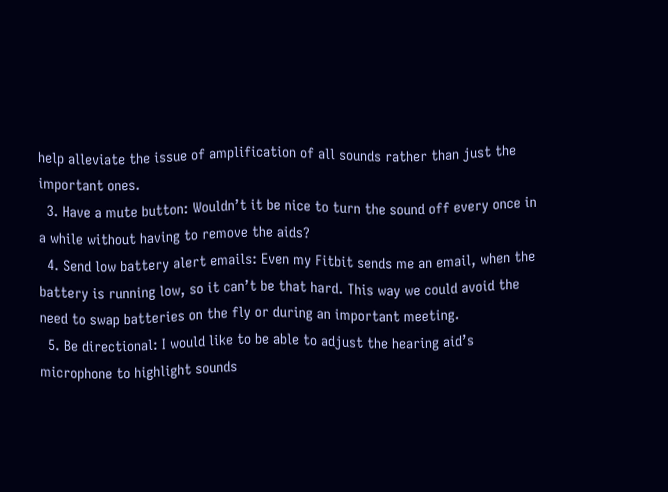help alleviate the issue of amplification of all sounds rather than just the important ones.
  3. Have a mute button: Wouldn’t it be nice to turn the sound off every once in a while without having to remove the aids?
  4. Send low battery alert emails: Even my Fitbit sends me an email, when the battery is running low, so it can’t be that hard. This way we could avoid the need to swap batteries on the fly or during an important meeting.
  5. Be directional: I would like to be able to adjust the hearing aid’s microphone to highlight sounds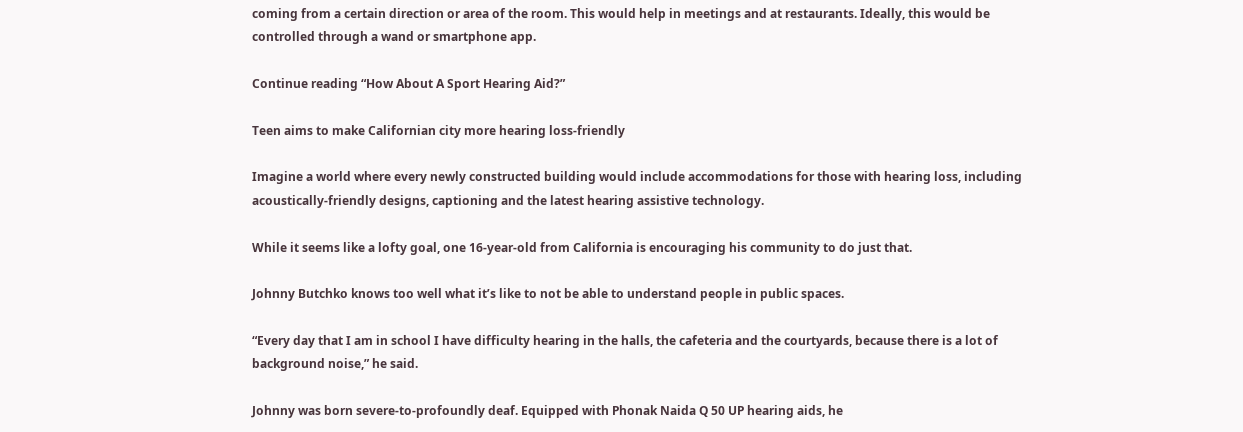coming from a certain direction or area of the room. This would help in meetings and at restaurants. Ideally, this would be controlled through a wand or smartphone app.

Continue reading “How About A Sport Hearing Aid?”

Teen aims to make Californian city more hearing loss-friendly

Imagine a world where every newly constructed building would include accommodations for those with hearing loss, including acoustically-friendly designs, captioning and the latest hearing assistive technology.

While it seems like a lofty goal, one 16-year-old from California is encouraging his community to do just that.

Johnny Butchko knows too well what it’s like to not be able to understand people in public spaces.

“Every day that I am in school I have difficulty hearing in the halls, the cafeteria and the courtyards, because there is a lot of background noise,” he said.

Johnny was born severe-to-profoundly deaf. Equipped with Phonak Naida Q 50 UP hearing aids, he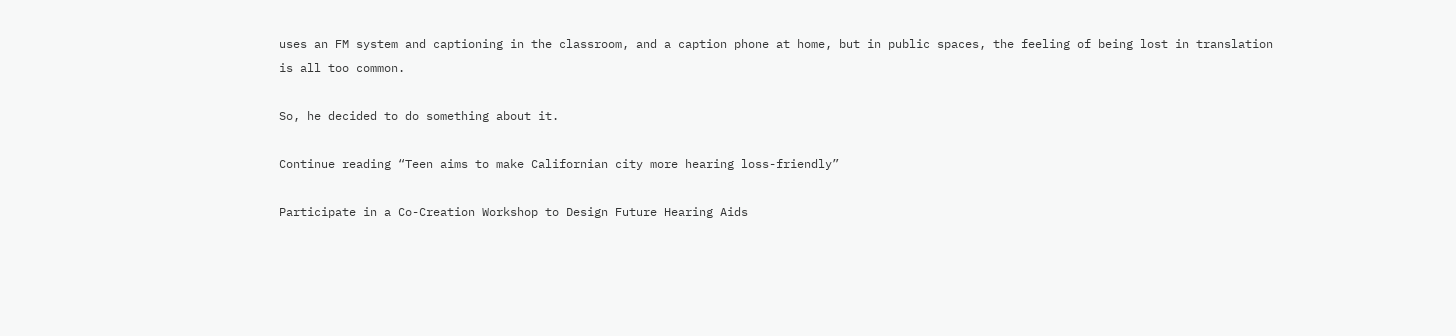uses an FM system and captioning in the classroom, and a caption phone at home, but in public spaces, the feeling of being lost in translation is all too common.

So, he decided to do something about it.

Continue reading “Teen aims to make Californian city more hearing loss-friendly”

Participate in a Co-Creation Workshop to Design Future Hearing Aids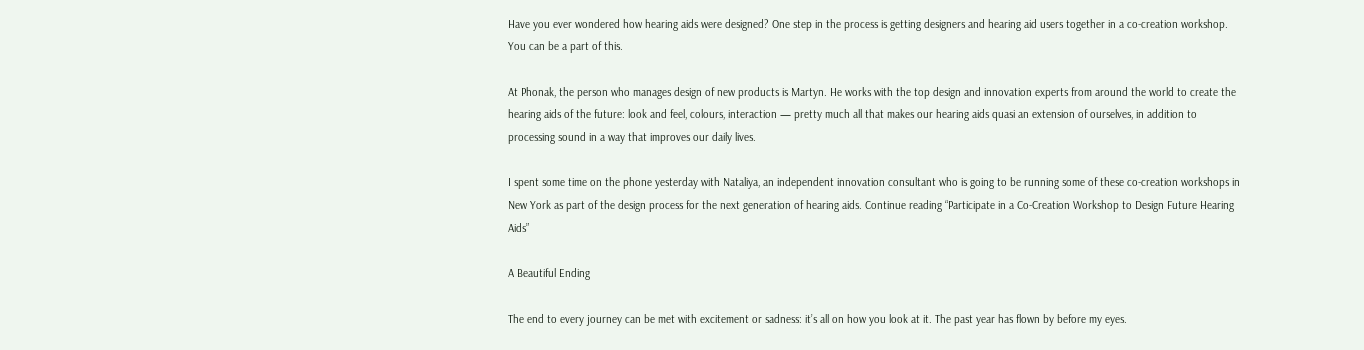Have you ever wondered how hearing aids were designed? One step in the process is getting designers and hearing aid users together in a co-creation workshop. You can be a part of this.

At Phonak, the person who manages design of new products is Martyn. He works with the top design and innovation experts from around the world to create the hearing aids of the future: look and feel, colours, interaction — pretty much all that makes our hearing aids quasi an extension of ourselves, in addition to processing sound in a way that improves our daily lives.

I spent some time on the phone yesterday with Nataliya, an independent innovation consultant who is going to be running some of these co-creation workshops in New York as part of the design process for the next generation of hearing aids. Continue reading “Participate in a Co-Creation Workshop to Design Future Hearing Aids”

A Beautiful Ending

The end to every journey can be met with excitement or sadness: it’s all on how you look at it. The past year has flown by before my eyes.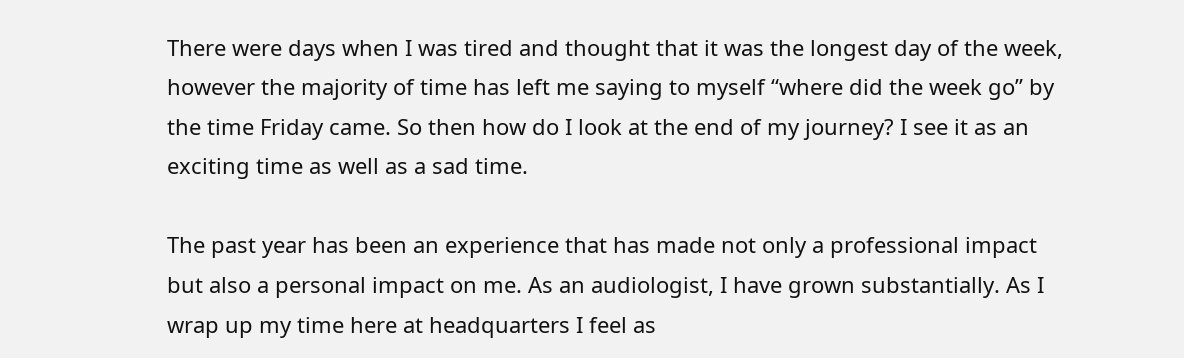There were days when I was tired and thought that it was the longest day of the week, however the majority of time has left me saying to myself “where did the week go” by the time Friday came. So then how do I look at the end of my journey? I see it as an exciting time as well as a sad time.

The past year has been an experience that has made not only a professional impact but also a personal impact on me. As an audiologist, I have grown substantially. As I wrap up my time here at headquarters I feel as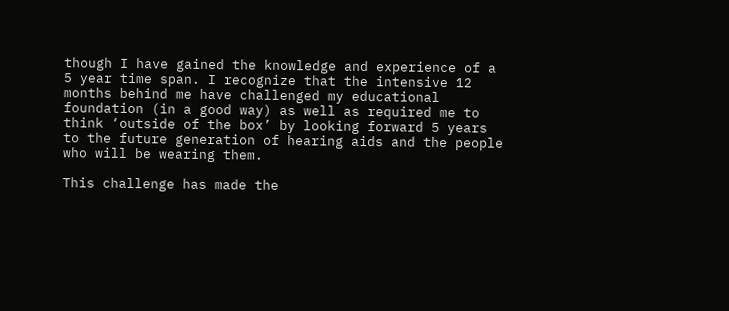though I have gained the knowledge and experience of a 5 year time span. I recognize that the intensive 12 months behind me have challenged my educational foundation (in a good way) as well as required me to think ‘outside of the box’ by looking forward 5 years to the future generation of hearing aids and the people who will be wearing them.

This challenge has made the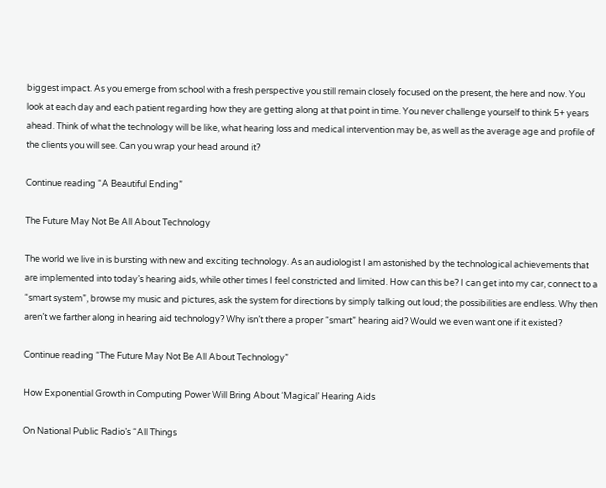biggest impact. As you emerge from school with a fresh perspective you still remain closely focused on the present, the here and now. You look at each day and each patient regarding how they are getting along at that point in time. You never challenge yourself to think 5+ years ahead. Think of what the technology will be like, what hearing loss and medical intervention may be, as well as the average age and profile of the clients you will see. Can you wrap your head around it?

Continue reading “A Beautiful Ending”

The Future May Not Be All About Technology

The world we live in is bursting with new and exciting technology. As an audiologist I am astonished by the technological achievements that are implemented into today’s hearing aids, while other times I feel constricted and limited. How can this be? I can get into my car, connect to a “smart system”, browse my music and pictures, ask the system for directions by simply talking out loud; the possibilities are endless. Why then aren’t we farther along in hearing aid technology? Why isn’t there a proper “smart” hearing aid? Would we even want one if it existed?

Continue reading “The Future May Not Be All About Technology”

How Exponential Growth in Computing Power Will Bring About ‘Magical’ Hearing Aids

On National Public Radio’s “All Things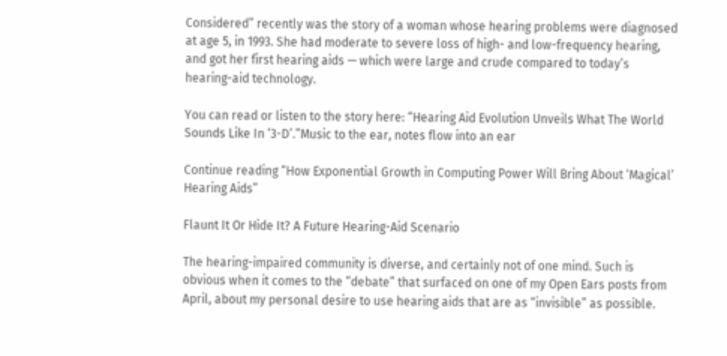Considered” recently was the story of a woman whose hearing problems were diagnosed at age 5, in 1993. She had moderate to severe loss of high- and low-frequency hearing, and got her first hearing aids — which were large and crude compared to today’s hearing-aid technology.

You can read or listen to the story here: “Hearing Aid Evolution Unveils What The World Sounds Like In ‘3-D’.”Music to the ear, notes flow into an ear

Continue reading “How Exponential Growth in Computing Power Will Bring About ‘Magical’ Hearing Aids”

Flaunt It Or Hide It? A Future Hearing-Aid Scenario

The hearing-impaired community is diverse, and certainly not of one mind. Such is obvious when it comes to the “debate” that surfaced on one of my Open Ears posts from April, about my personal desire to use hearing aids that are as “invisible” as possible.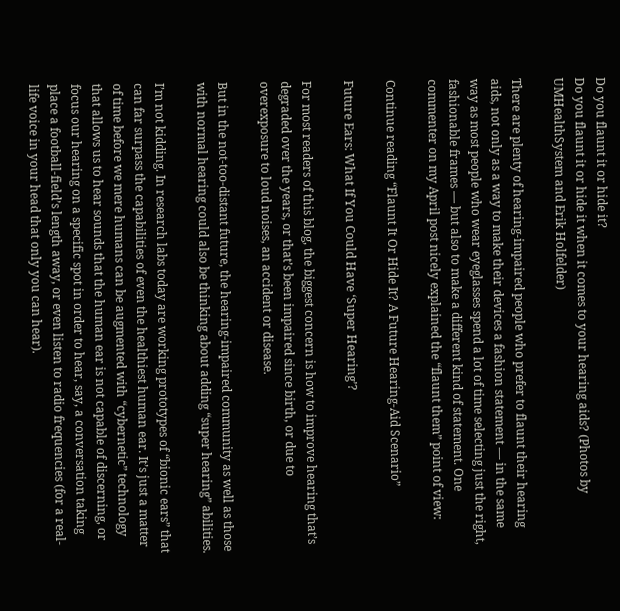Do you flaunt it or hide it?
Do you flaunt it or hide it when it comes to your hearing aids? (Photos by UMHealthSystem and Erik Holfelder)

There are plenty of hearing-impaired people who prefer to flaunt their hearing aids, not only as a way to make their devices a fashion statement — in the same way as most people who wear eyeglasses spend a lot of time selecting just the right, fashionable frames — but also to make a different kind of statement. One commenter on my April post nicely explained the “flaunt them” point of view:

Continue reading “Flaunt It Or Hide It? A Future Hearing-Aid Scenario”

Future Ears: What If You Could Have ‘Super Hearing’?

For most readers of this blog, the biggest concern is how to improve hearing that’s degraded over the years, or that’s been impaired since birth, or due to overexposure to loud noises, an accident or disease.

But in the not-too-distant future, the hearing-impaired community as well as those with normal hearing could also be thinking about adding “super hearing” abilities.

I’m not kidding. In research labs today are working prototypes of “bionic ears” that can far surpass the capabilities of even the healthiest human ear. It’s just a matter of time before we mere humans can be augmented with “cybernetic” technology that allows us to hear sounds that the human ear is not capable of discerning, or focus our hearing on a specific spot in order to hear, say, a conversation taking place a football-field’s length away, or even listen to radio frequencies (for a real-life voice in your head that only you can hear).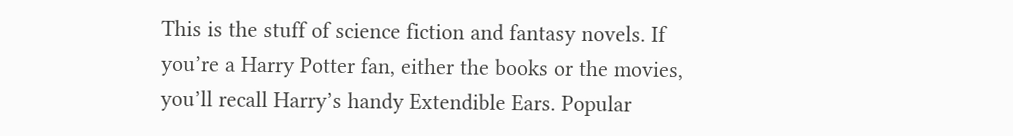This is the stuff of science fiction and fantasy novels. If you’re a Harry Potter fan, either the books or the movies, you’ll recall Harry’s handy Extendible Ears. Popular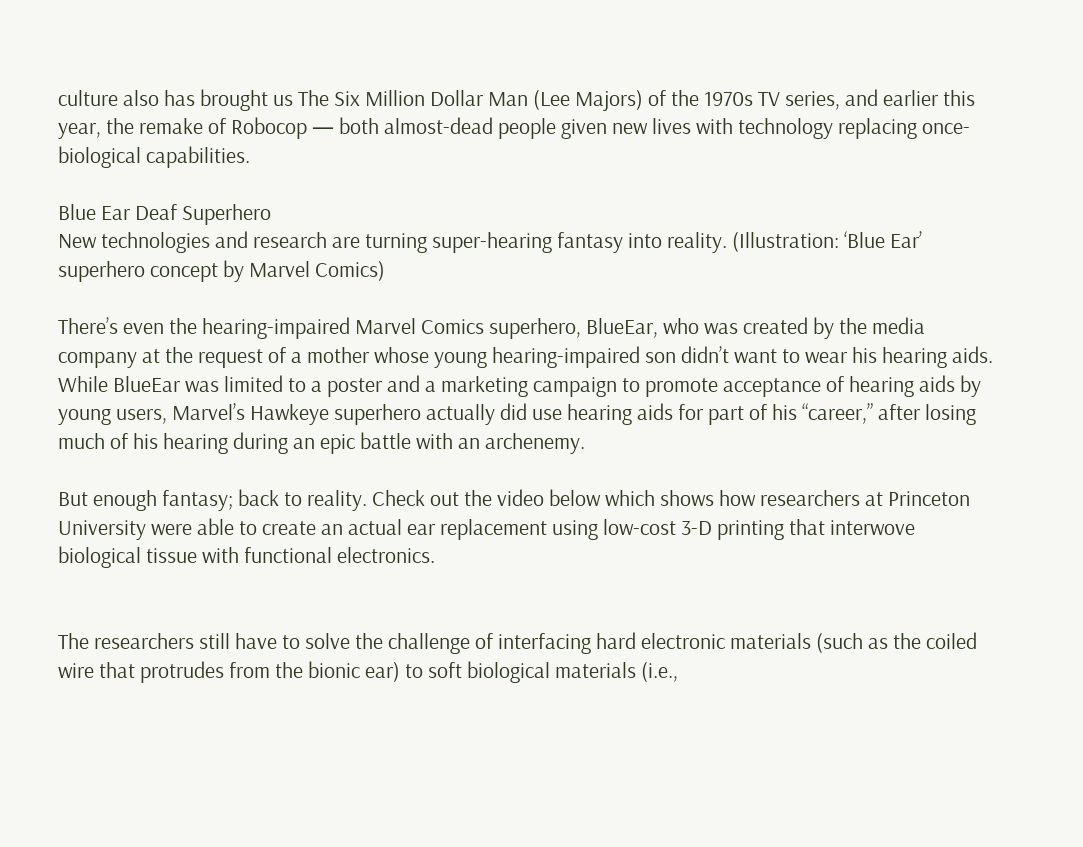culture also has brought us The Six Million Dollar Man (Lee Majors) of the 1970s TV series, and earlier this year, the remake of Robocop — both almost-dead people given new lives with technology replacing once-biological capabilities.

Blue Ear Deaf Superhero
New technologies and research are turning super-hearing fantasy into reality. (Illustration: ‘Blue Ear’ superhero concept by Marvel Comics)

There’s even the hearing-impaired Marvel Comics superhero, BlueEar, who was created by the media company at the request of a mother whose young hearing-impaired son didn’t want to wear his hearing aids. While BlueEar was limited to a poster and a marketing campaign to promote acceptance of hearing aids by young users, Marvel’s Hawkeye superhero actually did use hearing aids for part of his “career,” after losing much of his hearing during an epic battle with an archenemy.

But enough fantasy; back to reality. Check out the video below which shows how researchers at Princeton University were able to create an actual ear replacement using low-cost 3-D printing that interwove biological tissue with functional electronics.


The researchers still have to solve the challenge of interfacing hard electronic materials (such as the coiled wire that protrudes from the bionic ear) to soft biological materials (i.e.,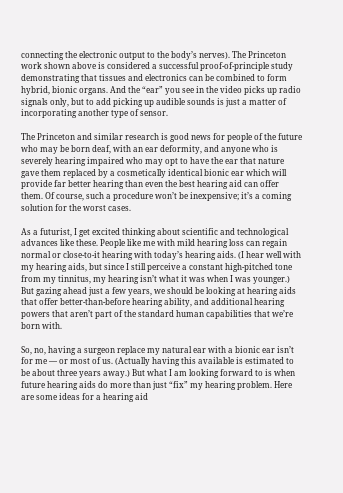connecting the electronic output to the body’s nerves). The Princeton work shown above is considered a successful proof-of-principle study demonstrating that tissues and electronics can be combined to form hybrid, bionic organs. And the “ear” you see in the video picks up radio signals only, but to add picking up audible sounds is just a matter of incorporating another type of sensor.

The Princeton and similar research is good news for people of the future who may be born deaf, with an ear deformity, and anyone who is severely hearing impaired who may opt to have the ear that nature gave them replaced by a cosmetically identical bionic ear which will provide far better hearing than even the best hearing aid can offer them. Of course, such a procedure won’t be inexpensive; it’s a coming solution for the worst cases.

As a futurist, I get excited thinking about scientific and technological advances like these. People like me with mild hearing loss can regain normal or close-to-it hearing with today’s hearing aids. (I hear well with my hearing aids, but since I still perceive a constant high-pitched tone from my tinnitus, my hearing isn’t what it was when I was younger.) But gazing ahead just a few years, we should be looking at hearing aids that offer better-than-before hearing ability, and additional hearing powers that aren’t part of the standard human capabilities that we’re born with.

So, no, having a surgeon replace my natural ear with a bionic ear isn’t for me — or most of us. (Actually having this available is estimated to be about three years away.) But what I am looking forward to is when future hearing aids do more than just “fix” my hearing problem. Here are some ideas for a hearing aid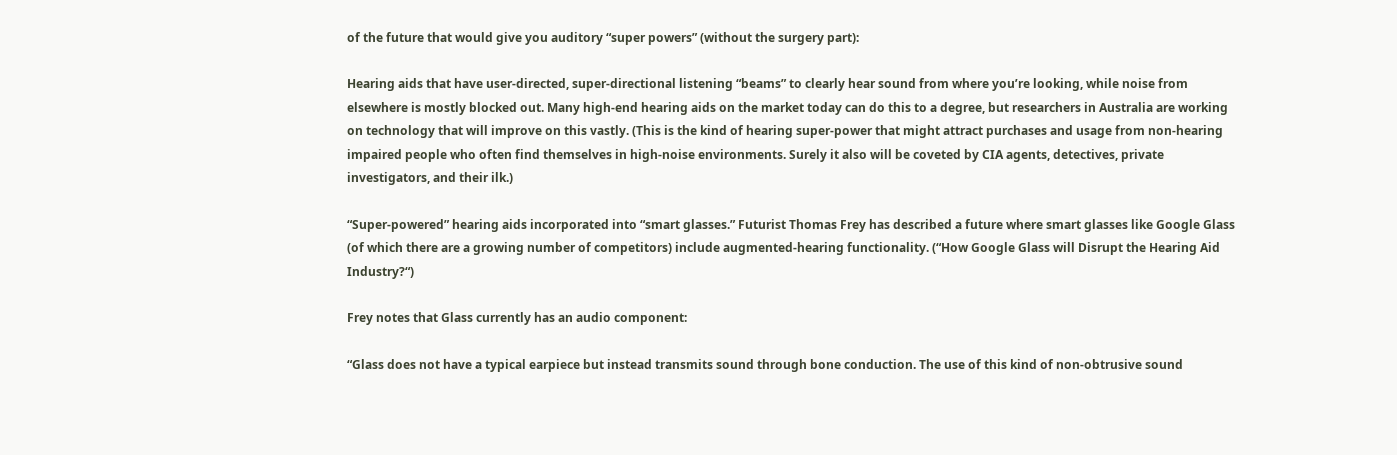of the future that would give you auditory “super powers” (without the surgery part):

Hearing aids that have user-directed, super-directional listening “beams” to clearly hear sound from where you’re looking, while noise from elsewhere is mostly blocked out. Many high-end hearing aids on the market today can do this to a degree, but researchers in Australia are working on technology that will improve on this vastly. (This is the kind of hearing super-power that might attract purchases and usage from non-hearing impaired people who often find themselves in high-noise environments. Surely it also will be coveted by CIA agents, detectives, private investigators, and their ilk.)

“Super-powered” hearing aids incorporated into “smart glasses.” Futurist Thomas Frey has described a future where smart glasses like Google Glass (of which there are a growing number of competitors) include augmented-hearing functionality. (“How Google Glass will Disrupt the Hearing Aid Industry?“)

Frey notes that Glass currently has an audio component:

“Glass does not have a typical earpiece but instead transmits sound through bone conduction. The use of this kind of non-obtrusive sound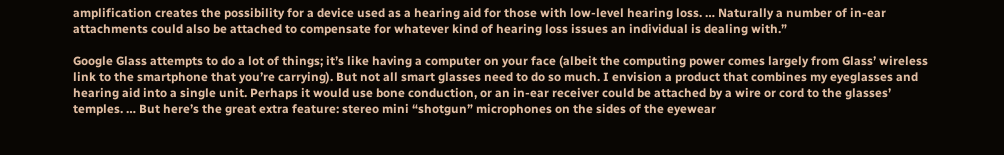amplification creates the possibility for a device used as a hearing aid for those with low-level hearing loss. … Naturally a number of in-ear attachments could also be attached to compensate for whatever kind of hearing loss issues an individual is dealing with.”

Google Glass attempts to do a lot of things; it’s like having a computer on your face (albeit the computing power comes largely from Glass’ wireless link to the smartphone that you’re carrying). But not all smart glasses need to do so much. I envision a product that combines my eyeglasses and hearing aid into a single unit. Perhaps it would use bone conduction, or an in-ear receiver could be attached by a wire or cord to the glasses’ temples. … But here’s the great extra feature: stereo mini “shotgun” microphones on the sides of the eyewear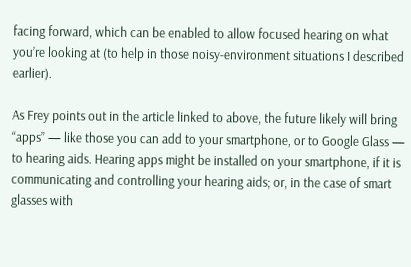facing forward, which can be enabled to allow focused hearing on what you’re looking at (to help in those noisy-environment situations I described earlier).

As Frey points out in the article linked to above, the future likely will bring “apps” — like those you can add to your smartphone, or to Google Glass — to hearing aids. Hearing apps might be installed on your smartphone, if it is communicating and controlling your hearing aids; or, in the case of smart glasses with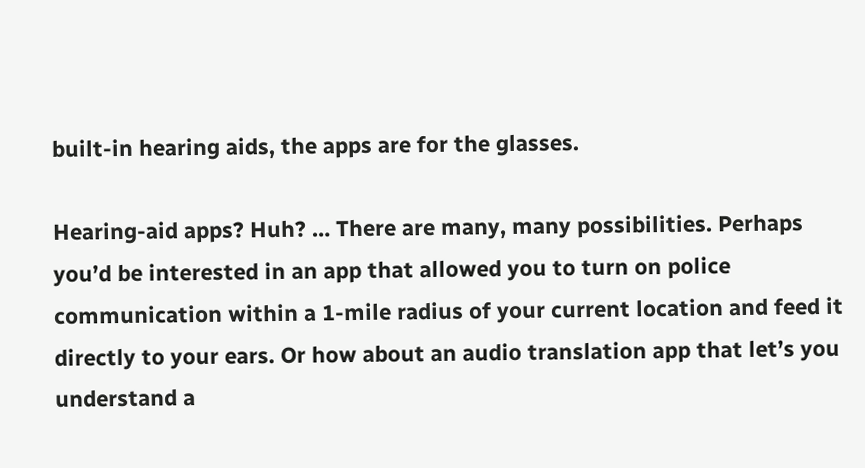built-in hearing aids, the apps are for the glasses.

Hearing-aid apps? Huh? … There are many, many possibilities. Perhaps you’d be interested in an app that allowed you to turn on police communication within a 1-mile radius of your current location and feed it directly to your ears. Or how about an audio translation app that let’s you understand a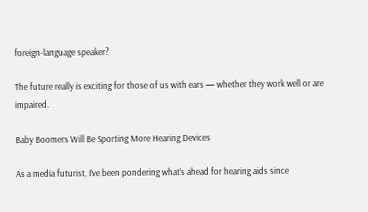foreign-language speaker?

The future really is exciting for those of us with ears — whether they work well or are impaired.

Baby Boomers Will Be Sporting More Hearing Devices

As a media futurist, I’ve been pondering what’s ahead for hearing aids since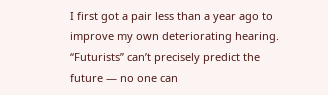I first got a pair less than a year ago to improve my own deteriorating hearing. “Futurists” can’t precisely predict the future — no one can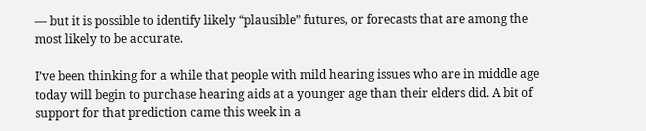— but it is possible to identify likely “plausible” futures, or forecasts that are among the most likely to be accurate.

I’ve been thinking for a while that people with mild hearing issues who are in middle age today will begin to purchase hearing aids at a younger age than their elders did. A bit of support for that prediction came this week in a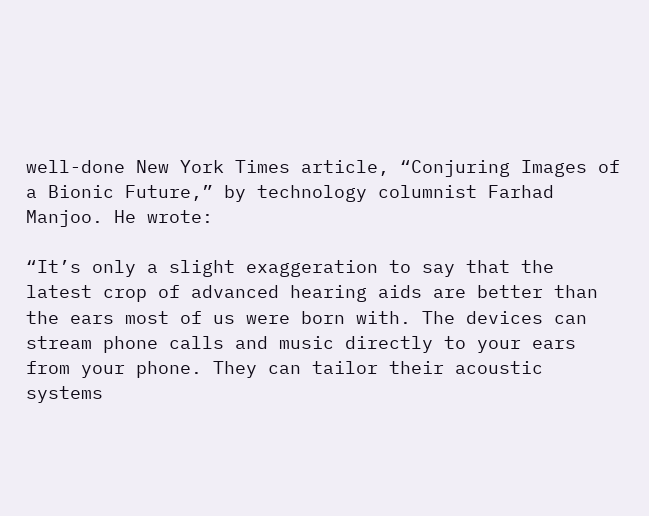well-done New York Times article, “Conjuring Images of a Bionic Future,” by technology columnist Farhad Manjoo. He wrote:

“It’s only a slight exaggeration to say that the latest crop of advanced hearing aids are better than the ears most of us were born with. The devices can stream phone calls and music directly to your ears from your phone. They can tailor their acoustic systems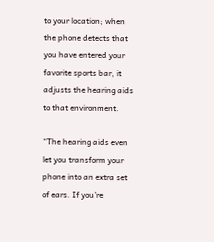to your location; when the phone detects that you have entered your favorite sports bar, it adjusts the hearing aids to that environment.

“The hearing aids even let you transform your phone into an extra set of ears. If you’re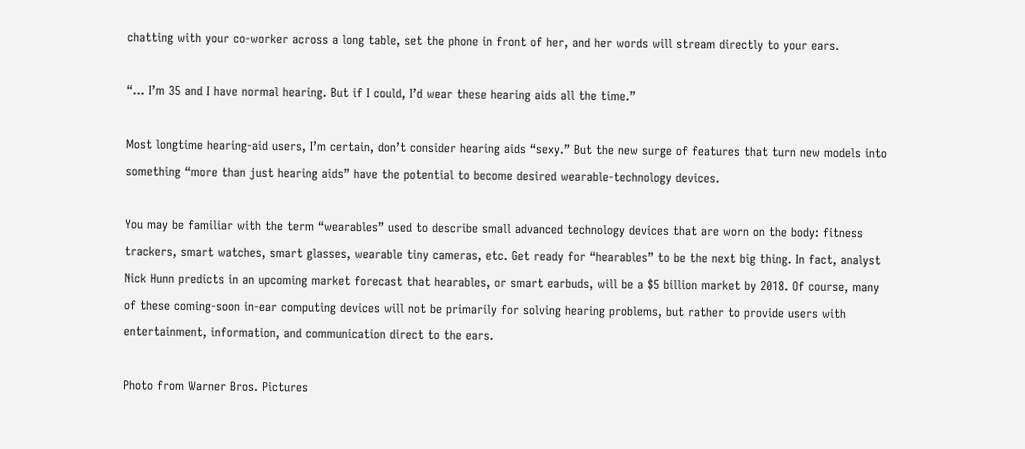chatting with your co-worker across a long table, set the phone in front of her, and her words will stream directly to your ears.

“… I’m 35 and I have normal hearing. But if I could, I’d wear these hearing aids all the time.”

Most longtime hearing-aid users, I’m certain, don’t consider hearing aids “sexy.” But the new surge of features that turn new models into something “more than just hearing aids” have the potential to become desired wearable-technology devices.

You may be familiar with the term “wearables” used to describe small advanced technology devices that are worn on the body: fitness trackers, smart watches, smart glasses, wearable tiny cameras, etc. Get ready for “hearables” to be the next big thing. In fact, analyst Nick Hunn predicts in an upcoming market forecast that hearables, or smart earbuds, will be a $5 billion market by 2018. Of course, many of these coming-soon in-ear computing devices will not be primarily for solving hearing problems, but rather to provide users with entertainment, information, and communication direct to the ears.

Photo from Warner Bros. Pictures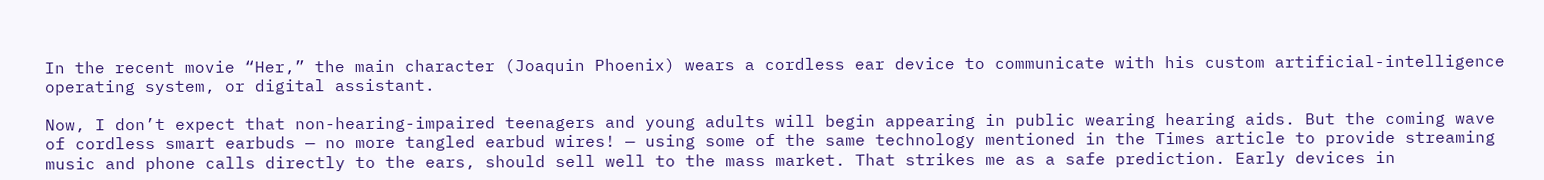In the recent movie “Her,” the main character (Joaquin Phoenix) wears a cordless ear device to communicate with his custom artificial-intelligence operating system, or digital assistant.

Now, I don’t expect that non-hearing-impaired teenagers and young adults will begin appearing in public wearing hearing aids. But the coming wave of cordless smart earbuds — no more tangled earbud wires! — using some of the same technology mentioned in the Times article to provide streaming music and phone calls directly to the ears, should sell well to the mass market. That strikes me as a safe prediction. Early devices in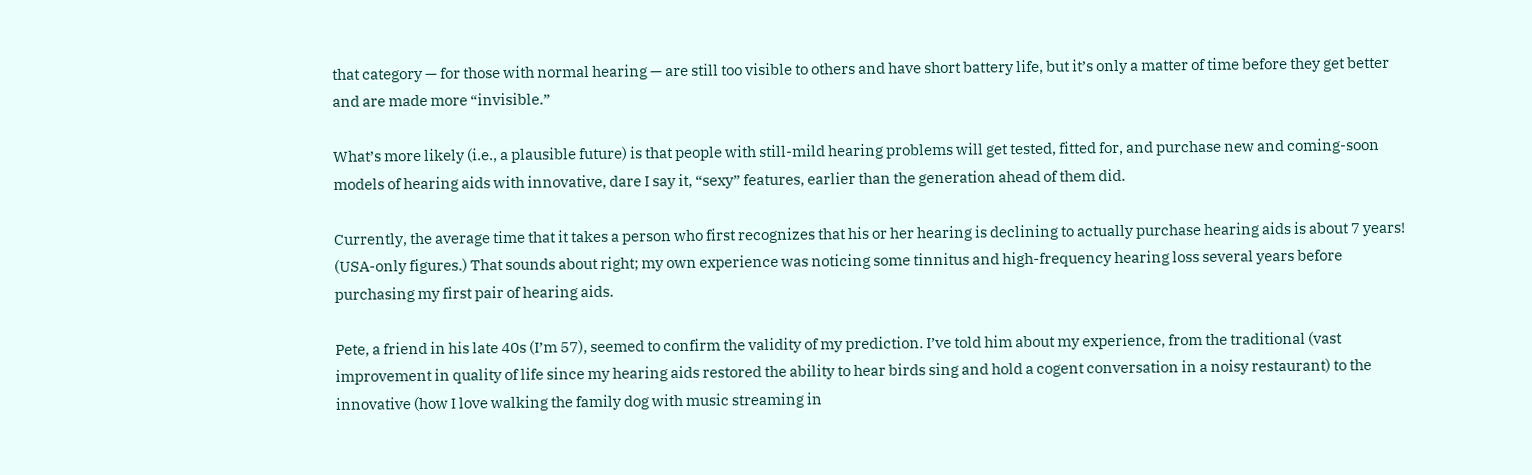that category — for those with normal hearing — are still too visible to others and have short battery life, but it’s only a matter of time before they get better and are made more “invisible.”

What’s more likely (i.e., a plausible future) is that people with still-mild hearing problems will get tested, fitted for, and purchase new and coming-soon models of hearing aids with innovative, dare I say it, “sexy” features, earlier than the generation ahead of them did.

Currently, the average time that it takes a person who first recognizes that his or her hearing is declining to actually purchase hearing aids is about 7 years! (USA-only figures.) That sounds about right; my own experience was noticing some tinnitus and high-frequency hearing loss several years before purchasing my first pair of hearing aids.

Pete, a friend in his late 40s (I’m 57), seemed to confirm the validity of my prediction. I’ve told him about my experience, from the traditional (vast improvement in quality of life since my hearing aids restored the ability to hear birds sing and hold a cogent conversation in a noisy restaurant) to the innovative (how I love walking the family dog with music streaming in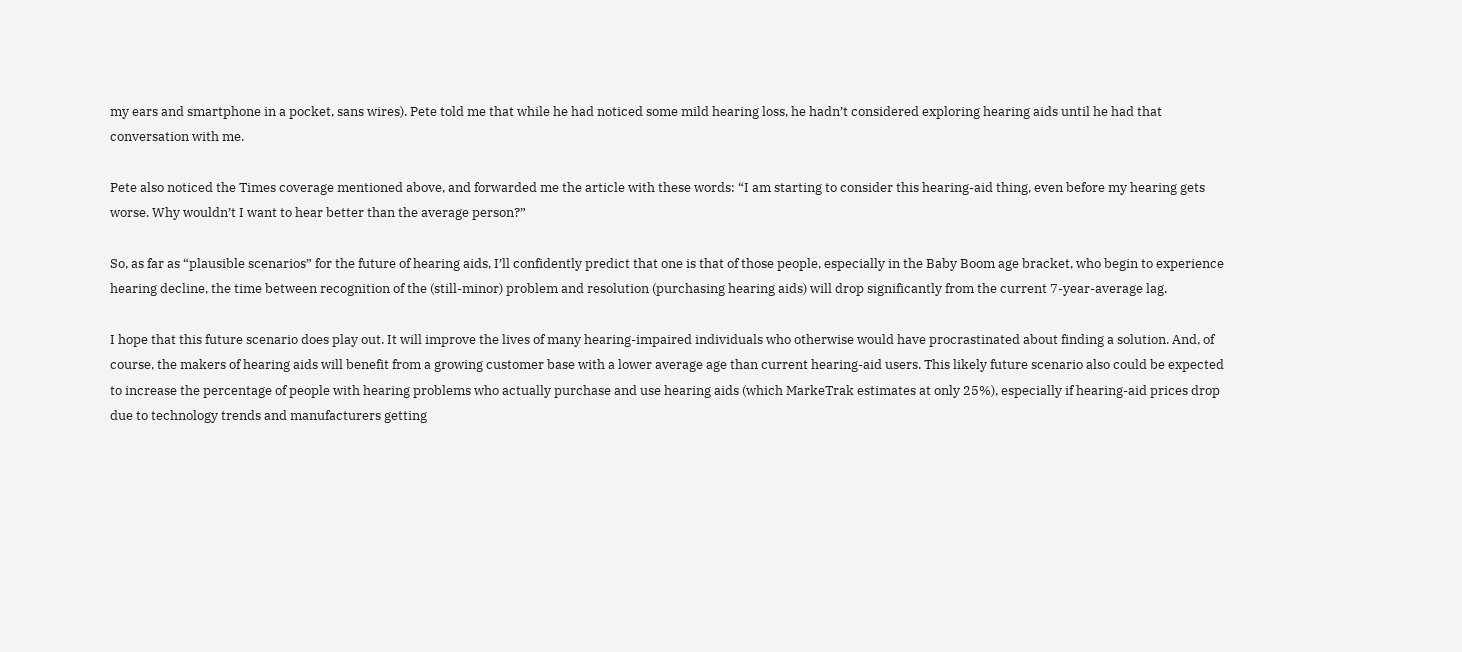my ears and smartphone in a pocket, sans wires). Pete told me that while he had noticed some mild hearing loss, he hadn’t considered exploring hearing aids until he had that conversation with me.

Pete also noticed the Times coverage mentioned above, and forwarded me the article with these words: “I am starting to consider this hearing-aid thing, even before my hearing gets worse. Why wouldn’t I want to hear better than the average person?”

So, as far as “plausible scenarios” for the future of hearing aids, I’ll confidently predict that one is that of those people, especially in the Baby Boom age bracket, who begin to experience hearing decline, the time between recognition of the (still-minor) problem and resolution (purchasing hearing aids) will drop significantly from the current 7-year-average lag.

I hope that this future scenario does play out. It will improve the lives of many hearing-impaired individuals who otherwise would have procrastinated about finding a solution. And, of course, the makers of hearing aids will benefit from a growing customer base with a lower average age than current hearing-aid users. This likely future scenario also could be expected to increase the percentage of people with hearing problems who actually purchase and use hearing aids (which MarkeTrak estimates at only 25%), especially if hearing-aid prices drop due to technology trends and manufacturers getting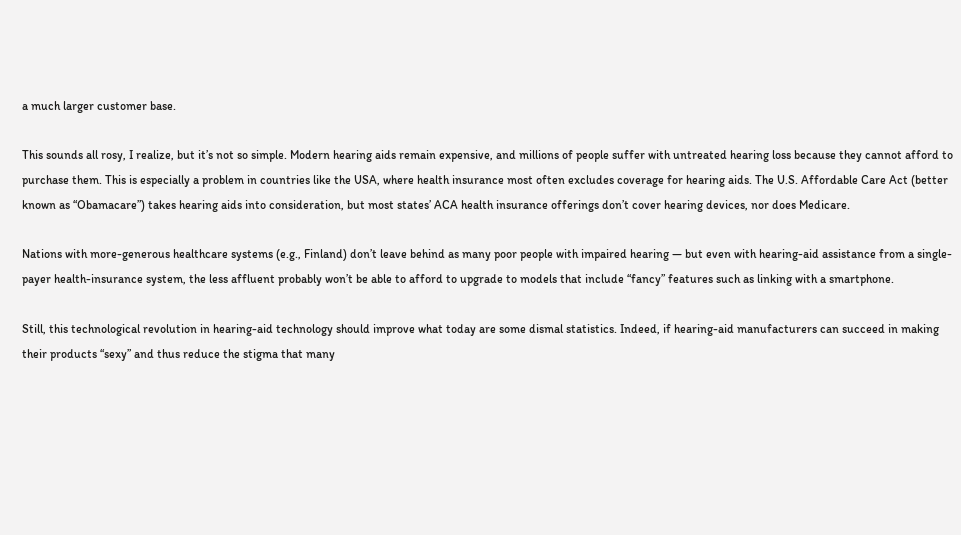a much larger customer base.

This sounds all rosy, I realize, but it’s not so simple. Modern hearing aids remain expensive, and millions of people suffer with untreated hearing loss because they cannot afford to purchase them. This is especially a problem in countries like the USA, where health insurance most often excludes coverage for hearing aids. The U.S. Affordable Care Act (better known as “Obamacare”) takes hearing aids into consideration, but most states’ ACA health insurance offerings don’t cover hearing devices, nor does Medicare.

Nations with more-generous healthcare systems (e.g., Finland) don’t leave behind as many poor people with impaired hearing — but even with hearing-aid assistance from a single-payer health-insurance system, the less affluent probably won’t be able to afford to upgrade to models that include “fancy” features such as linking with a smartphone.

Still, this technological revolution in hearing-aid technology should improve what today are some dismal statistics. Indeed, if hearing-aid manufacturers can succeed in making their products “sexy” and thus reduce the stigma that many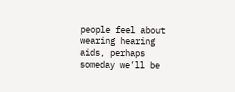people feel about wearing hearing aids, perhaps someday we’ll be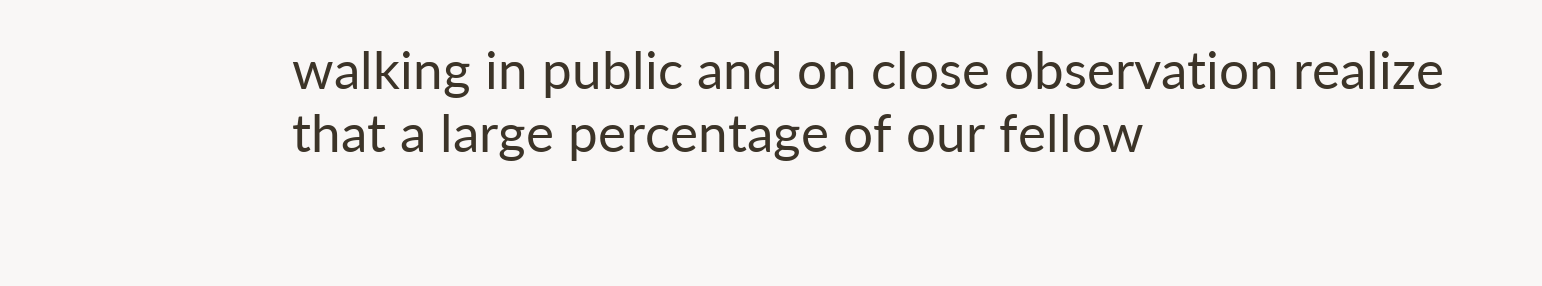walking in public and on close observation realize that a large percentage of our fellow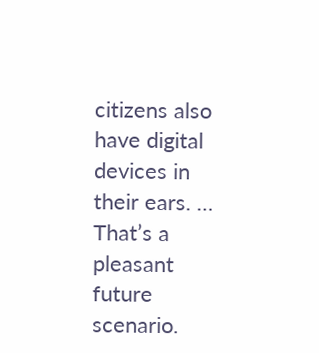citizens also have digital devices in their ears. … That’s a pleasant future scenario.